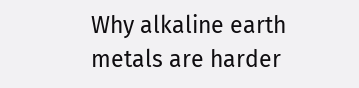Why alkaline earth metals are harder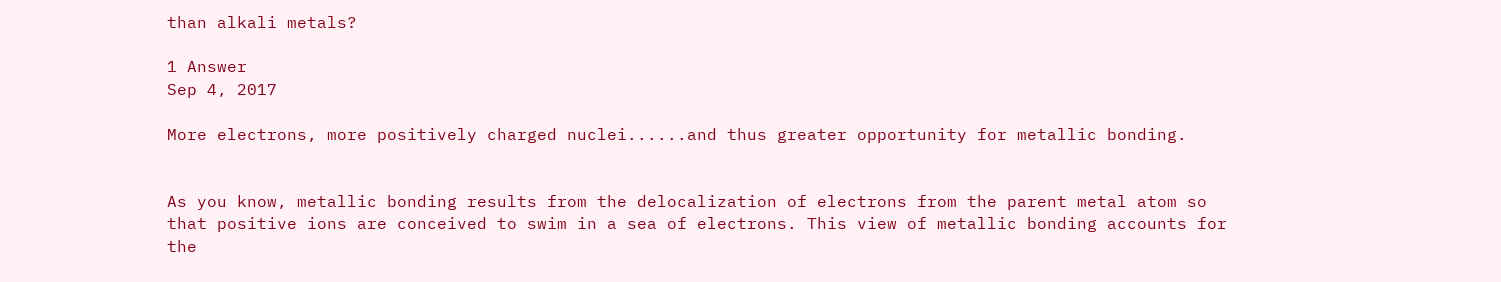than alkali metals?

1 Answer
Sep 4, 2017

More electrons, more positively charged nuclei......and thus greater opportunity for metallic bonding.


As you know, metallic bonding results from the delocalization of electrons from the parent metal atom so that positive ions are conceived to swim in a sea of electrons. This view of metallic bonding accounts for the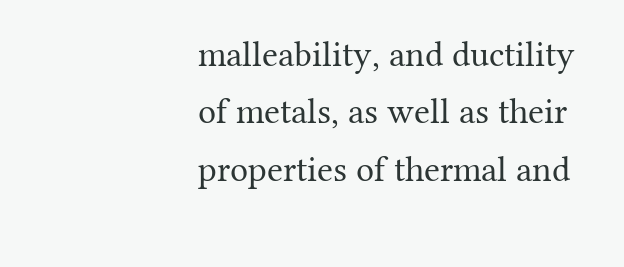malleability, and ductility of metals, as well as their properties of thermal and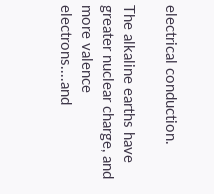electrical conduction.

The alkaline earths have greater nuclear charge, and more valence electrons....and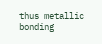thus metallic bonding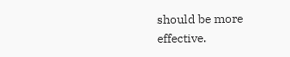should be more effective.